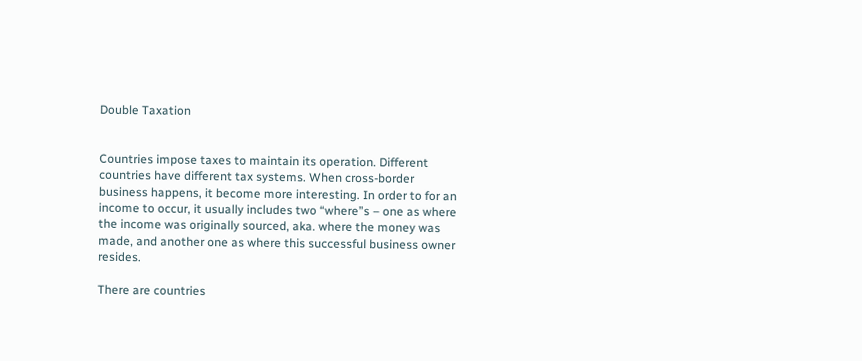Double Taxation


Countries impose taxes to maintain its operation. Different countries have different tax systems. When cross-border business happens, it become more interesting. In order to for an income to occur, it usually includes two “where”s – one as where the income was originally sourced, aka. where the money was made, and another one as where this successful business owner resides.

There are countries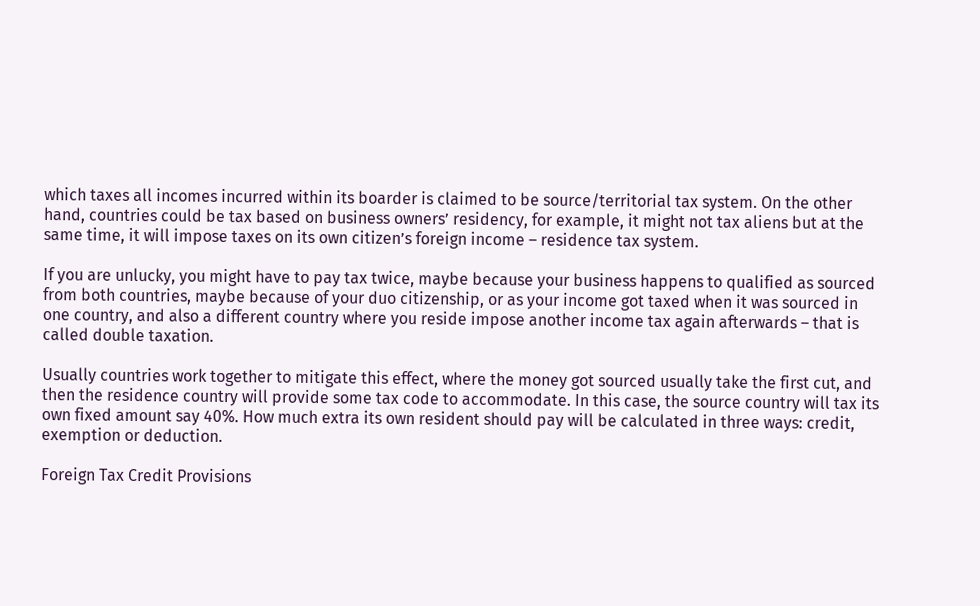which taxes all incomes incurred within its boarder is claimed to be source/territorial tax system. On the other hand, countries could be tax based on business owners’ residency, for example, it might not tax aliens but at the same time, it will impose taxes on its own citizen’s foreign income – residence tax system.

If you are unlucky, you might have to pay tax twice, maybe because your business happens to qualified as sourced from both countries, maybe because of your duo citizenship, or as your income got taxed when it was sourced in one country, and also a different country where you reside impose another income tax again afterwards – that is called double taxation.

Usually countries work together to mitigate this effect, where the money got sourced usually take the first cut, and then the residence country will provide some tax code to accommodate. In this case, the source country will tax its own fixed amount say 40%. How much extra its own resident should pay will be calculated in three ways: credit, exemption or deduction.

Foreign Tax Credit Provisions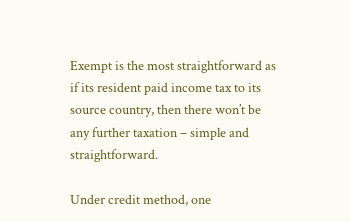Exempt is the most straightforward as if its resident paid income tax to its source country, then there won’t be any further taxation – simple and straightforward.

Under credit method, one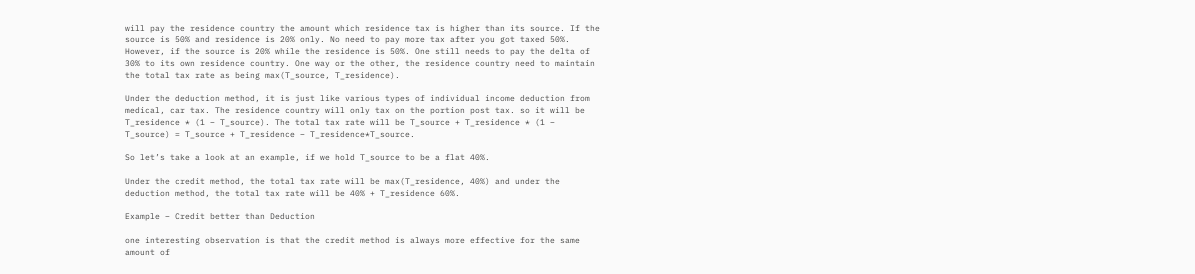will pay the residence country the amount which residence tax is higher than its source. If the source is 50% and residence is 20% only. No need to pay more tax after you got taxed 50%. However, if the source is 20% while the residence is 50%. One still needs to pay the delta of 30% to its own residence country. One way or the other, the residence country need to maintain the total tax rate as being max(T_source, T_residence).

Under the deduction method, it is just like various types of individual income deduction from medical, car tax. The residence country will only tax on the portion post tax. so it will be T_residence * (1 – T_source). The total tax rate will be T_source + T_residence * (1 – T_source) = T_source + T_residence – T_residence*T_source.

So let’s take a look at an example, if we hold T_source to be a flat 40%.

Under the credit method, the total tax rate will be max(T_residence, 40%) and under the deduction method, the total tax rate will be 40% + T_residence 60%.

Example – Credit better than Deduction

one interesting observation is that the credit method is always more effective for the same amount of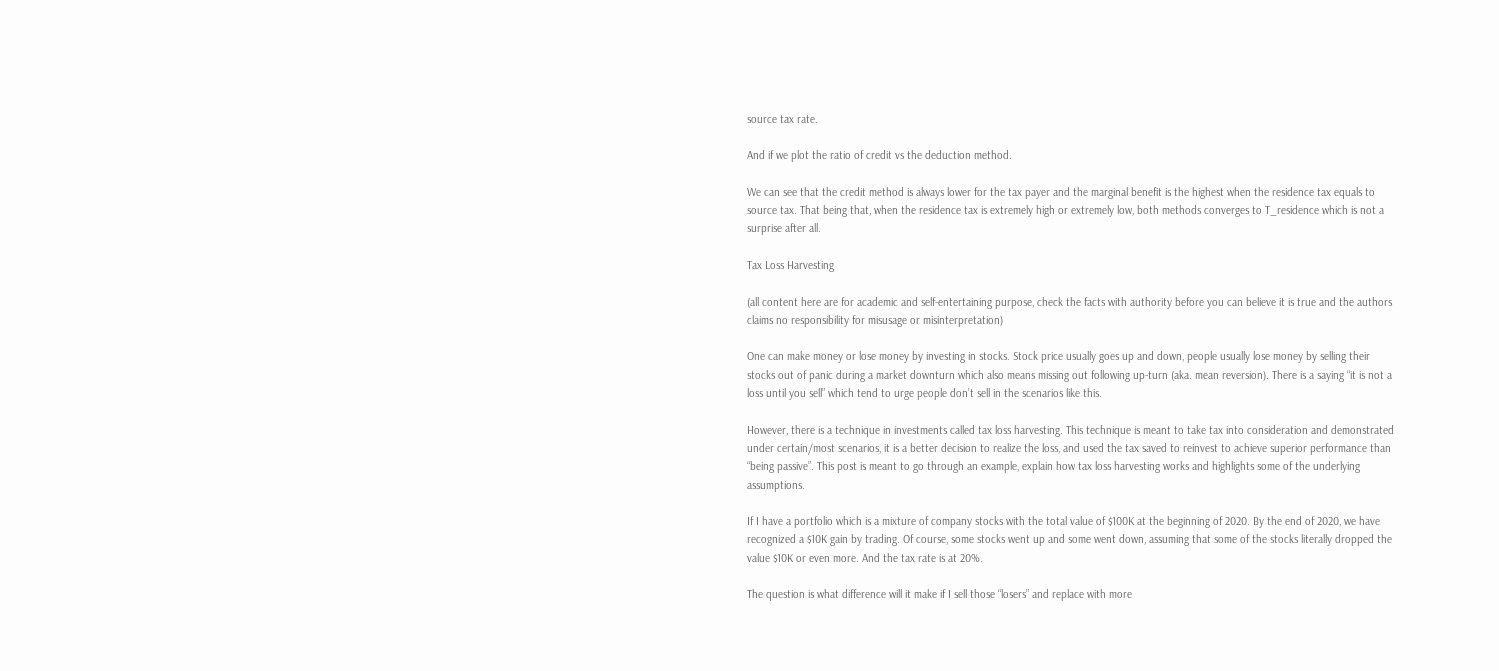source tax rate.

And if we plot the ratio of credit vs the deduction method.

We can see that the credit method is always lower for the tax payer and the marginal benefit is the highest when the residence tax equals to source tax. That being that, when the residence tax is extremely high or extremely low, both methods converges to T_residence which is not a surprise after all.

Tax Loss Harvesting

(all content here are for academic and self-entertaining purpose, check the facts with authority before you can believe it is true and the authors claims no responsibility for misusage or misinterpretation)

One can make money or lose money by investing in stocks. Stock price usually goes up and down, people usually lose money by selling their stocks out of panic during a market downturn which also means missing out following up-turn (aka. mean reversion). There is a saying “it is not a loss until you sell” which tend to urge people don’t sell in the scenarios like this.

However, there is a technique in investments called tax loss harvesting. This technique is meant to take tax into consideration and demonstrated under certain/most scenarios, it is a better decision to realize the loss, and used the tax saved to reinvest to achieve superior performance than “being passive”. This post is meant to go through an example, explain how tax loss harvesting works and highlights some of the underlying assumptions.

If I have a portfolio which is a mixture of company stocks with the total value of $100K at the beginning of 2020. By the end of 2020, we have recognized a $10K gain by trading. Of course, some stocks went up and some went down, assuming that some of the stocks literally dropped the value $10K or even more. And the tax rate is at 20%.

The question is what difference will it make if I sell those “losers” and replace with more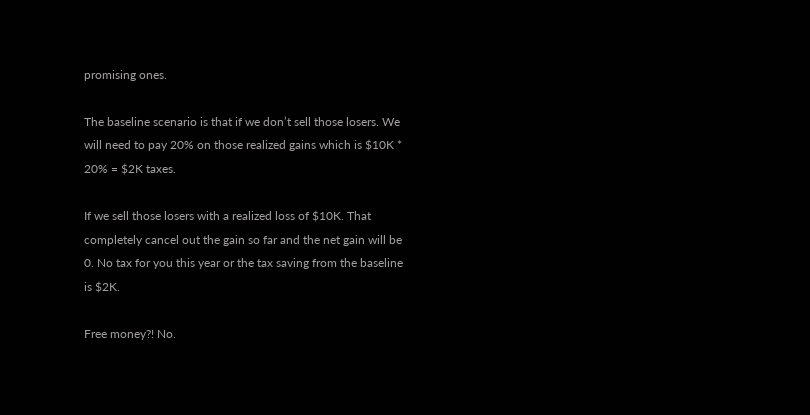promising ones.

The baseline scenario is that if we don’t sell those losers. We will need to pay 20% on those realized gains which is $10K * 20% = $2K taxes.

If we sell those losers with a realized loss of $10K. That completely cancel out the gain so far and the net gain will be 0. No tax for you this year or the tax saving from the baseline is $2K.

Free money?! No.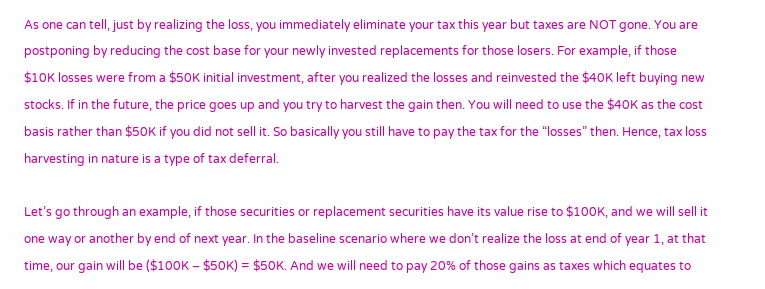As one can tell, just by realizing the loss, you immediately eliminate your tax this year but taxes are NOT gone. You are postponing by reducing the cost base for your newly invested replacements for those losers. For example, if those $10K losses were from a $50K initial investment, after you realized the losses and reinvested the $40K left buying new stocks. If in the future, the price goes up and you try to harvest the gain then. You will need to use the $40K as the cost basis rather than $50K if you did not sell it. So basically you still have to pay the tax for the “losses” then. Hence, tax loss harvesting in nature is a type of tax deferral.

Let’s go through an example, if those securities or replacement securities have its value rise to $100K, and we will sell it one way or another by end of next year. In the baseline scenario where we don’t realize the loss at end of year 1, at that time, our gain will be ($100K – $50K) = $50K. And we will need to pay 20% of those gains as taxes which equates to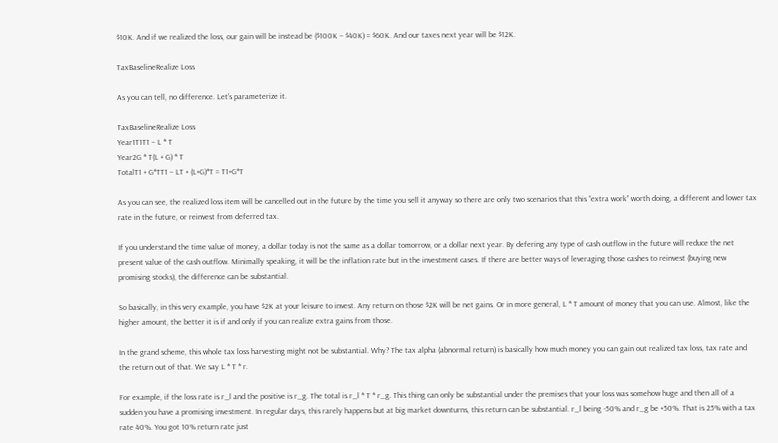$10K. And if we realized the loss, our gain will be instead be ($100K – $40K) = $60K. And our taxes next year will be $12K.

TaxBaselineRealize Loss

As you can tell, no difference. Let’s parameterize it.

TaxBaselineRealize Loss
Year1T1T1 – L * T
Year2G * T(L + G) * T
TotalT1 + G*TT1 – LT + (L+G)*T = T1+G*T

As you can see, the realized loss item will be cancelled out in the future by the time you sell it anyway so there are only two scenarios that this “extra work” worth doing, a different and lower tax rate in the future, or reinvest from deferred tax.

If you understand the time value of money, a dollar today is not the same as a dollar tomorrow, or a dollar next year. By defering any type of cash outflow in the future will reduce the net present value of the cash outflow. Minimally speaking, it will be the inflation rate but in the investment cases. If there are better ways of leveraging those cashes to reinvest (buying new promising stocks), the difference can be substantial.

So basically, in this very example, you have $2K at your leisure to invest. Any return on those $2K will be net gains. Or in more general, L * T amount of money that you can use. Almost, like the higher amount, the better it is if and only if you can realize extra gains from those.

In the grand scheme, this whole tax loss harvesting might not be substantial. Why? The tax alpha (abnormal return) is basically how much money you can gain out realized tax loss, tax rate and the return out of that. We say L * T * r.

For example, if the loss rate is r_l and the positive is r_g. The total is r_l * T * r_g. This thing can only be substantial under the premises that your loss was somehow huge and then all of a sudden you have a promising investment. In regular days, this rarely happens but at big market downturns, this return can be substantial. r_l being -50% and r_g be +50%. That is 25% with a tax rate 40%. You got 10% return rate just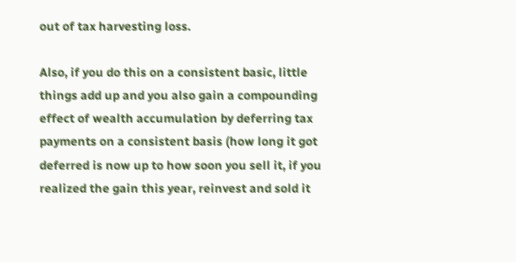out of tax harvesting loss.

Also, if you do this on a consistent basic, little things add up and you also gain a compounding effect of wealth accumulation by deferring tax payments on a consistent basis (how long it got deferred is now up to how soon you sell it, if you realized the gain this year, reinvest and sold it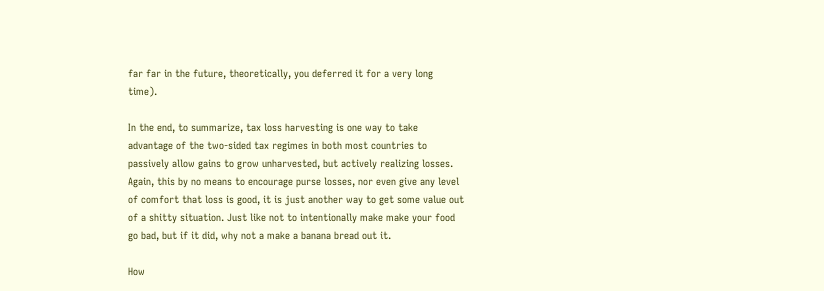far far in the future, theoretically, you deferred it for a very long time).

In the end, to summarize, tax loss harvesting is one way to take advantage of the two-sided tax regimes in both most countries to passively allow gains to grow unharvested, but actively realizing losses. Again, this by no means to encourage purse losses, nor even give any level of comfort that loss is good, it is just another way to get some value out of a shitty situation. Just like not to intentionally make make your food go bad, but if it did, why not a make a banana bread out it.

How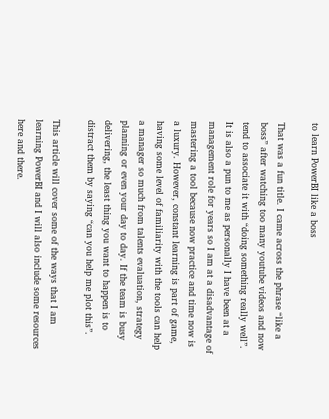to learn PowerBI like a boss

That was a fun title. I came across the phrase “like a boss” after watching too many youtube videos and now tend to associate it with “doing something really well”. It is also a pun to me as personally I have been at a management role for years so I am at a disadvantage of mastering a tool because now practice and time now is a luxury. However, constant learning is part of game, having some level of familiarity with the tools can help a manager so much from talents evaluation, strategy planning or even your day to day. If the team is busy delivering, the least thing you want to happen is to distract them by saying “can you help me plot this”.

This article will cover some of the ways that I am learning PowerBI and I will also include some resources here and there.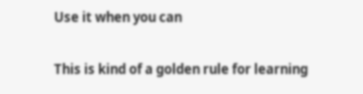Use it when you can

This is kind of a golden rule for learning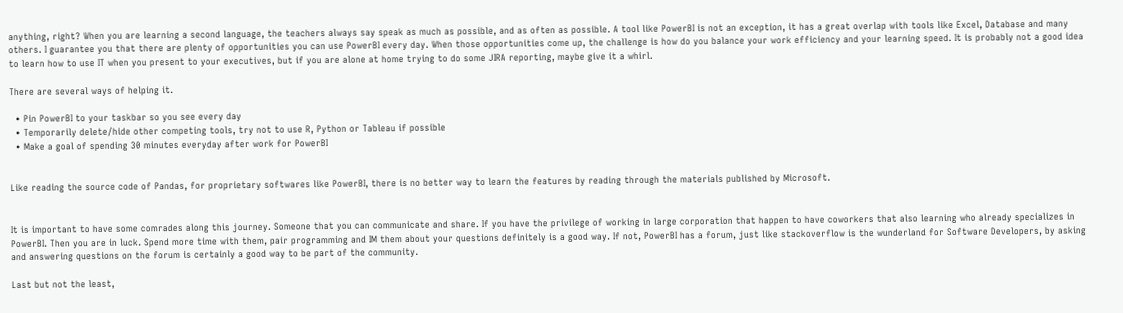anything, right? When you are learning a second language, the teachers always say speak as much as possible, and as often as possible. A tool like PowerBI is not an exception, it has a great overlap with tools like Excel, Database and many others. I guarantee you that there are plenty of opportunities you can use PowerBI every day. When those opportunities come up, the challenge is how do you balance your work efficiency and your learning speed. It is probably not a good idea to learn how to use IT when you present to your executives, but if you are alone at home trying to do some JIRA reporting, maybe give it a whirl.

There are several ways of helping it.

  • Pin PowerBI to your taskbar so you see every day
  • Temporarily delete/hide other competing tools, try not to use R, Python or Tableau if possible
  • Make a goal of spending 30 minutes everyday after work for PowerBI


Like reading the source code of Pandas, for proprietary softwares like PowerBI, there is no better way to learn the features by reading through the materials published by Microsoft.


It is important to have some comrades along this journey. Someone that you can communicate and share. If you have the privilege of working in large corporation that happen to have coworkers that also learning who already specializes in PowerBI. Then you are in luck. Spend more time with them, pair programming and IM them about your questions definitely is a good way. If not, PowerBI has a forum, just like stackoverflow is the wunderland for Software Developers, by asking and answering questions on the forum is certainly a good way to be part of the community.

Last but not the least,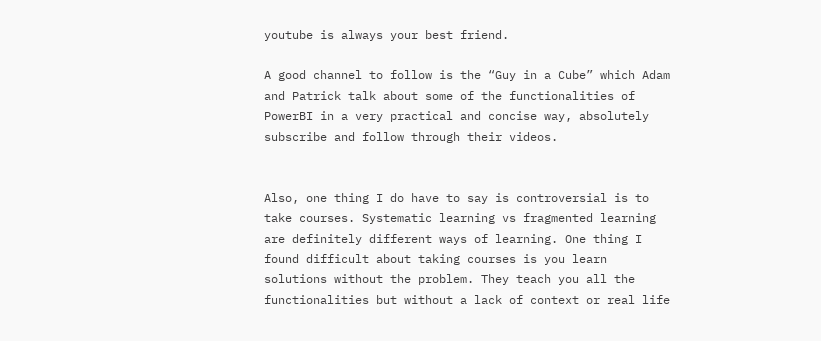youtube is always your best friend.

A good channel to follow is the “Guy in a Cube” which Adam and Patrick talk about some of the functionalities of PowerBI in a very practical and concise way, absolutely subscribe and follow through their videos.


Also, one thing I do have to say is controversial is to take courses. Systematic learning vs fragmented learning are definitely different ways of learning. One thing I found difficult about taking courses is you learn solutions without the problem. They teach you all the functionalities but without a lack of context or real life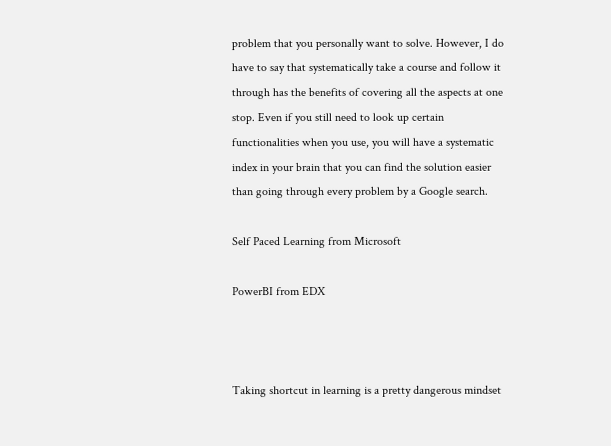problem that you personally want to solve. However, I do have to say that systematically take a course and follow it through has the benefits of covering all the aspects at one stop. Even if you still need to look up certain functionalities when you use, you will have a systematic index in your brain that you can find the solution easier than going through every problem by a Google search.

Self Paced Learning from Microsoft

PowerBI from EDX



Taking shortcut in learning is a pretty dangerous mindset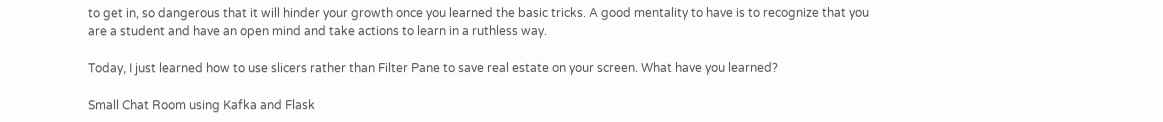to get in, so dangerous that it will hinder your growth once you learned the basic tricks. A good mentality to have is to recognize that you are a student and have an open mind and take actions to learn in a ruthless way.

Today, I just learned how to use slicers rather than Filter Pane to save real estate on your screen. What have you learned?

Small Chat Room using Kafka and Flask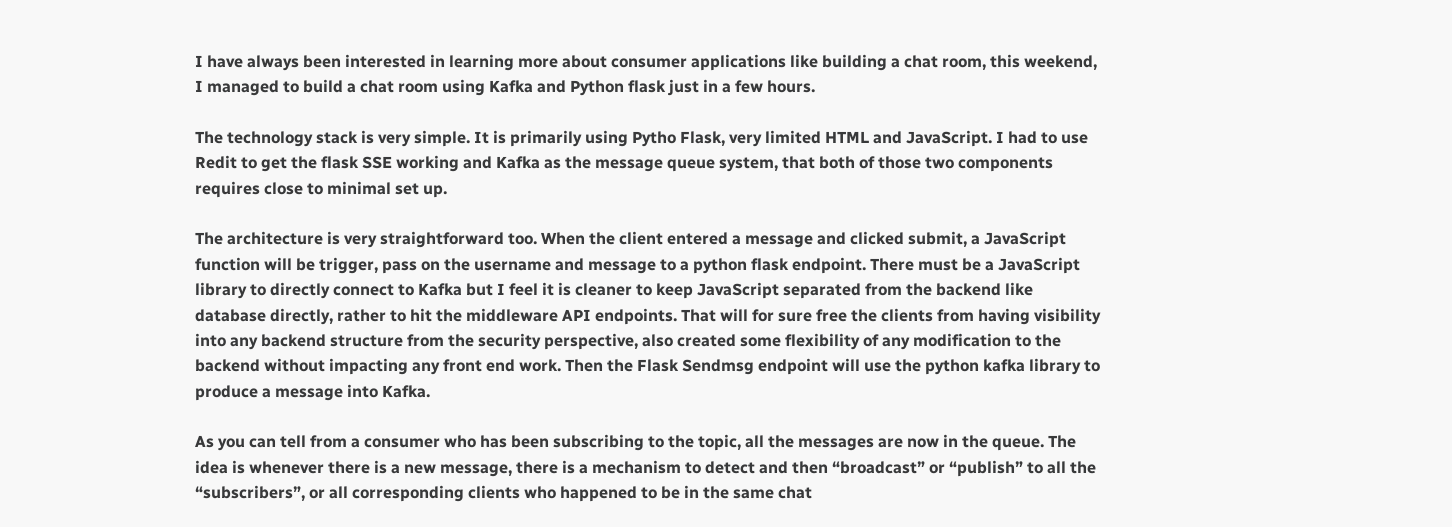I have always been interested in learning more about consumer applications like building a chat room, this weekend, I managed to build a chat room using Kafka and Python flask just in a few hours.

The technology stack is very simple. It is primarily using Pytho Flask, very limited HTML and JavaScript. I had to use Redit to get the flask SSE working and Kafka as the message queue system, that both of those two components requires close to minimal set up.

The architecture is very straightforward too. When the client entered a message and clicked submit, a JavaScript function will be trigger, pass on the username and message to a python flask endpoint. There must be a JavaScript library to directly connect to Kafka but I feel it is cleaner to keep JavaScript separated from the backend like database directly, rather to hit the middleware API endpoints. That will for sure free the clients from having visibility into any backend structure from the security perspective, also created some flexibility of any modification to the backend without impacting any front end work. Then the Flask Sendmsg endpoint will use the python kafka library to produce a message into Kafka.

As you can tell from a consumer who has been subscribing to the topic, all the messages are now in the queue. The idea is whenever there is a new message, there is a mechanism to detect and then “broadcast” or “publish” to all the “subscribers”, or all corresponding clients who happened to be in the same chat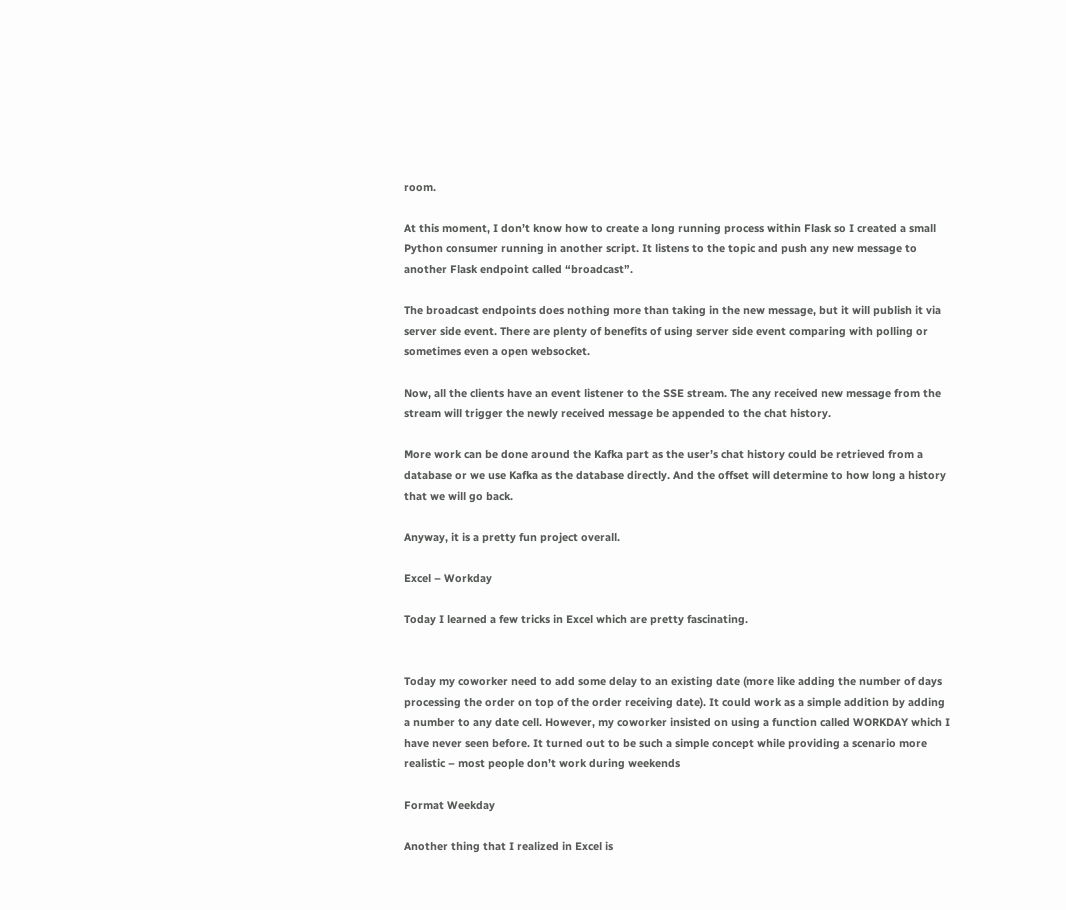room.

At this moment, I don’t know how to create a long running process within Flask so I created a small Python consumer running in another script. It listens to the topic and push any new message to another Flask endpoint called “broadcast”.

The broadcast endpoints does nothing more than taking in the new message, but it will publish it via server side event. There are plenty of benefits of using server side event comparing with polling or sometimes even a open websocket.

Now, all the clients have an event listener to the SSE stream. The any received new message from the stream will trigger the newly received message be appended to the chat history.

More work can be done around the Kafka part as the user’s chat history could be retrieved from a database or we use Kafka as the database directly. And the offset will determine to how long a history that we will go back.

Anyway, it is a pretty fun project overall.

Excel – Workday

Today I learned a few tricks in Excel which are pretty fascinating.


Today my coworker need to add some delay to an existing date (more like adding the number of days processing the order on top of the order receiving date). It could work as a simple addition by adding a number to any date cell. However, my coworker insisted on using a function called WORKDAY which I have never seen before. It turned out to be such a simple concept while providing a scenario more realistic – most people don’t work during weekends

Format Weekday

Another thing that I realized in Excel is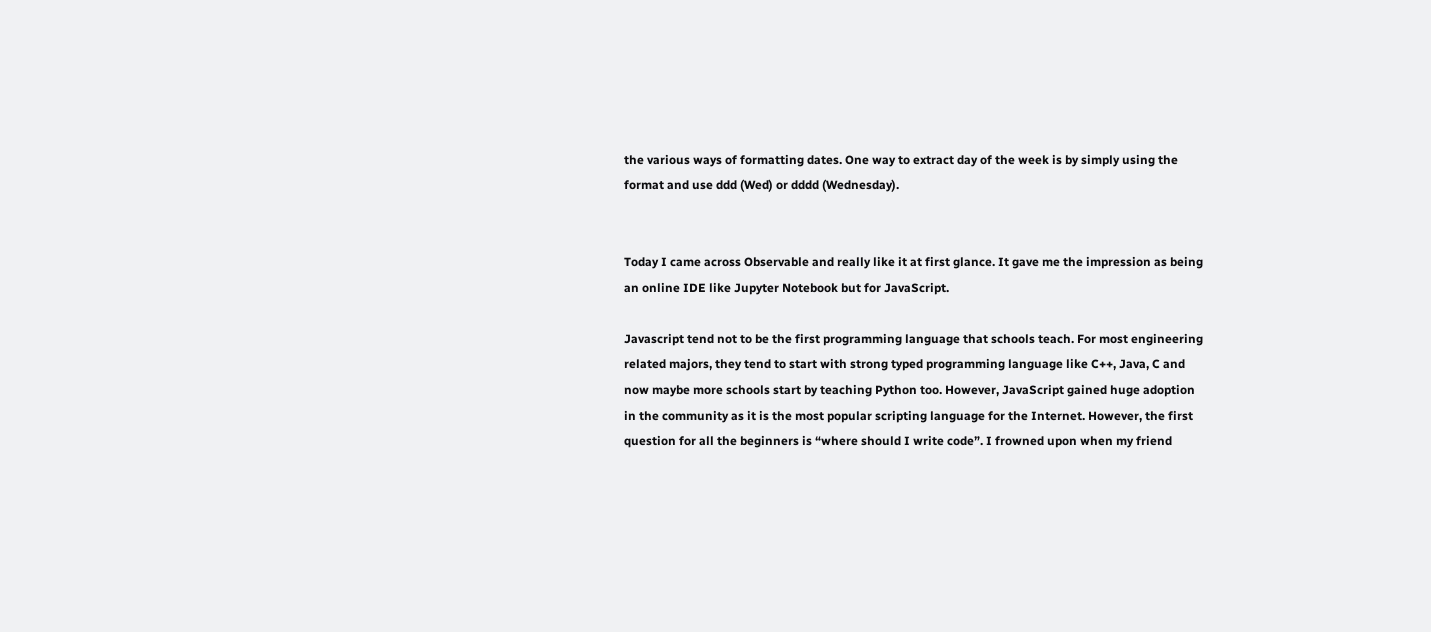the various ways of formatting dates. One way to extract day of the week is by simply using the format and use ddd (Wed) or dddd (Wednesday).


Today I came across Observable and really like it at first glance. It gave me the impression as being an online IDE like Jupyter Notebook but for JavaScript.

Javascript tend not to be the first programming language that schools teach. For most engineering related majors, they tend to start with strong typed programming language like C++, Java, C and now maybe more schools start by teaching Python too. However, JavaScript gained huge adoption in the community as it is the most popular scripting language for the Internet. However, the first question for all the beginners is “where should I write code”. I frowned upon when my friend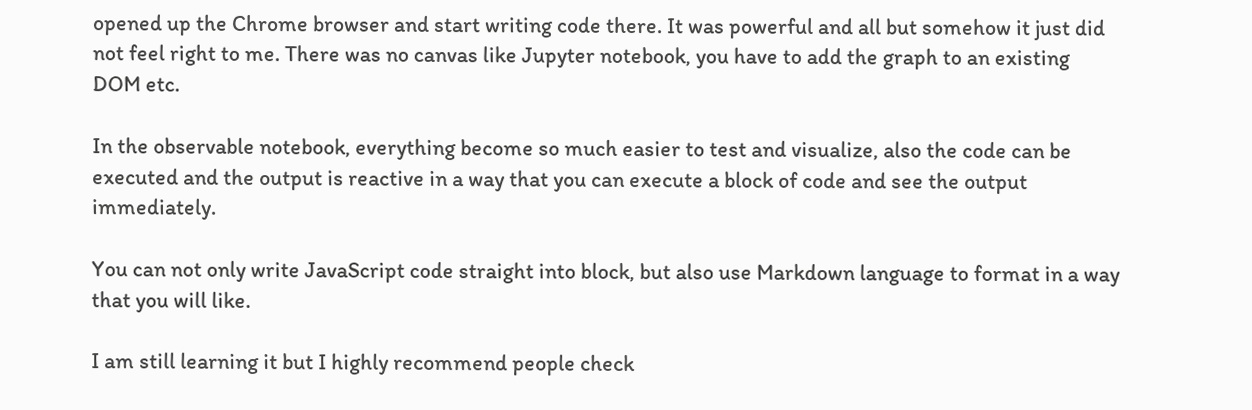opened up the Chrome browser and start writing code there. It was powerful and all but somehow it just did not feel right to me. There was no canvas like Jupyter notebook, you have to add the graph to an existing DOM etc.

In the observable notebook, everything become so much easier to test and visualize, also the code can be executed and the output is reactive in a way that you can execute a block of code and see the output immediately.

You can not only write JavaScript code straight into block, but also use Markdown language to format in a way that you will like.

I am still learning it but I highly recommend people check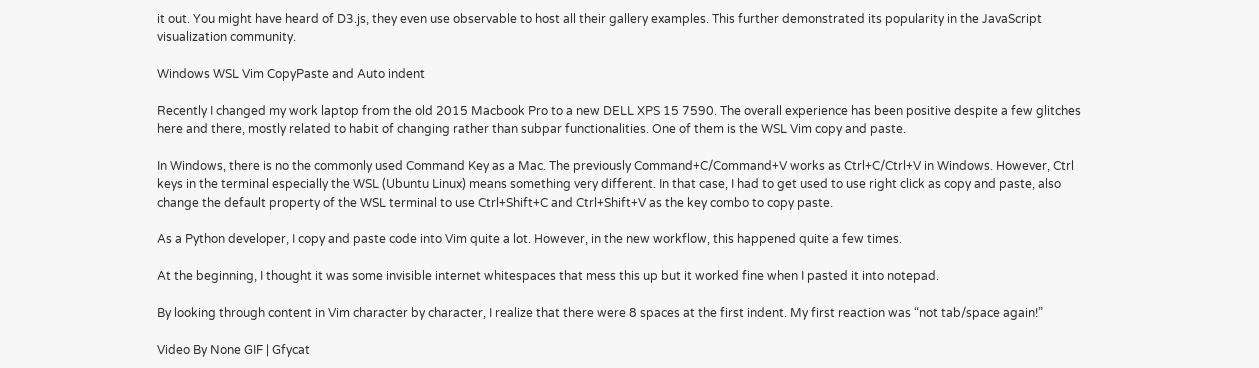it out. You might have heard of D3.js, they even use observable to host all their gallery examples. This further demonstrated its popularity in the JavaScript visualization community.

Windows WSL Vim CopyPaste and Auto indent

Recently I changed my work laptop from the old 2015 Macbook Pro to a new DELL XPS 15 7590. The overall experience has been positive despite a few glitches here and there, mostly related to habit of changing rather than subpar functionalities. One of them is the WSL Vim copy and paste.

In Windows, there is no the commonly used Command Key as a Mac. The previously Command+C/Command+V works as Ctrl+C/Ctrl+V in Windows. However, Ctrl keys in the terminal especially the WSL (Ubuntu Linux) means something very different. In that case, I had to get used to use right click as copy and paste, also change the default property of the WSL terminal to use Ctrl+Shift+C and Ctrl+Shift+V as the key combo to copy paste.

As a Python developer, I copy and paste code into Vim quite a lot. However, in the new workflow, this happened quite a few times.

At the beginning, I thought it was some invisible internet whitespaces that mess this up but it worked fine when I pasted it into notepad.

By looking through content in Vim character by character, I realize that there were 8 spaces at the first indent. My first reaction was “not tab/space again!”

Video By None GIF | Gfycat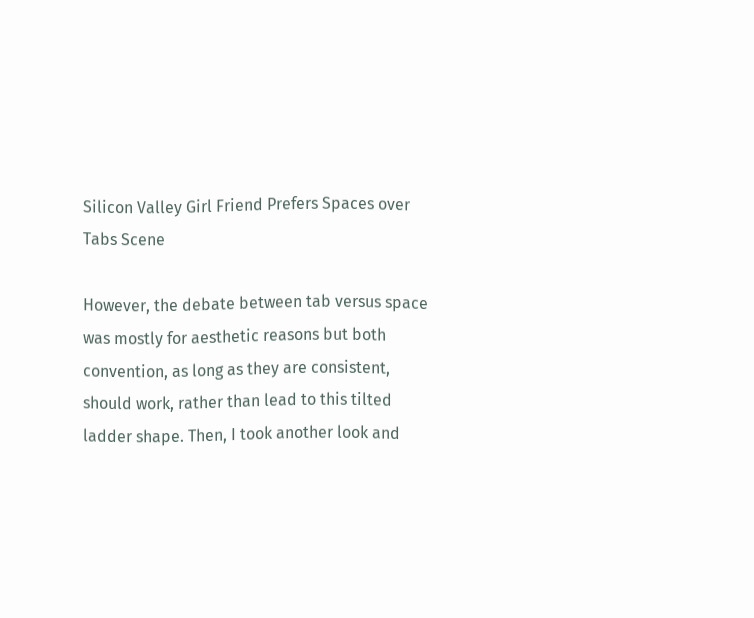Silicon Valley Girl Friend Prefers Spaces over Tabs Scene

However, the debate between tab versus space was mostly for aesthetic reasons but both convention, as long as they are consistent, should work, rather than lead to this tilted ladder shape. Then, I took another look and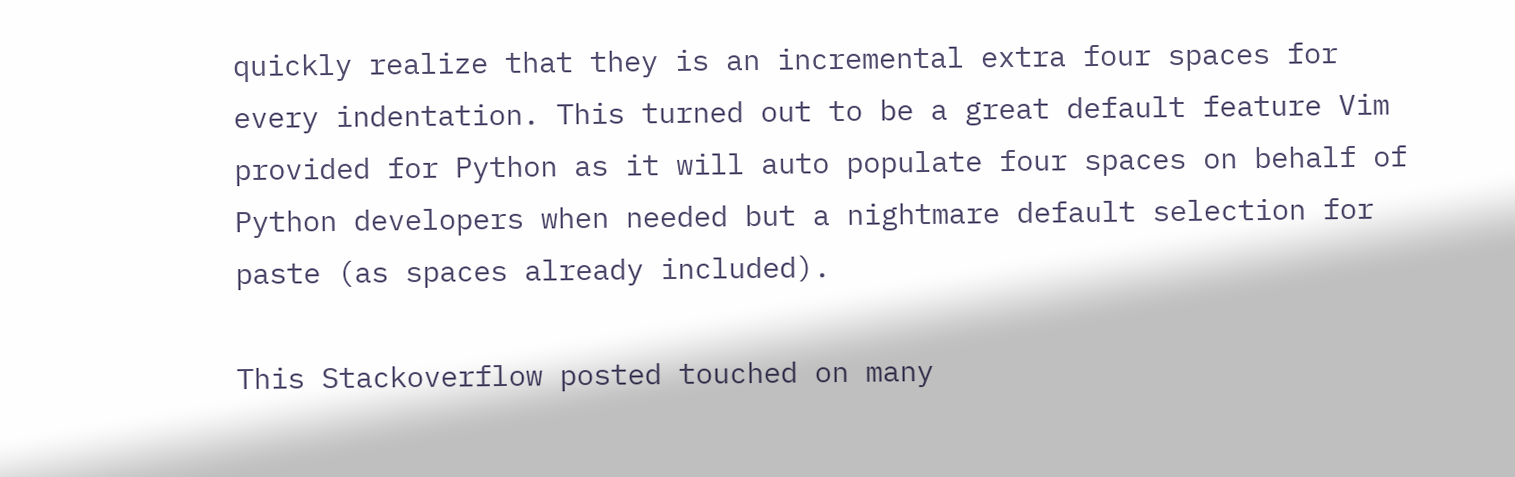quickly realize that they is an incremental extra four spaces for every indentation. This turned out to be a great default feature Vim provided for Python as it will auto populate four spaces on behalf of Python developers when needed but a nightmare default selection for paste (as spaces already included).

This Stackoverflow posted touched on many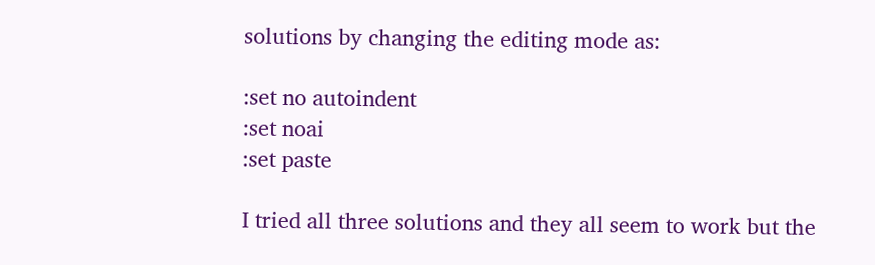solutions by changing the editing mode as:

:set no autoindent
:set noai
:set paste

I tried all three solutions and they all seem to work but the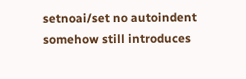setnoai/set no autoindent somehow still introduces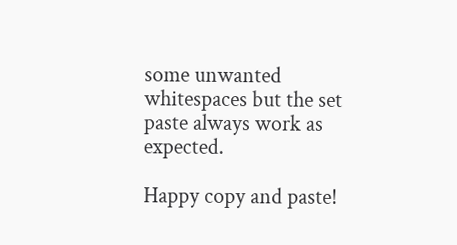some unwanted whitespaces but the set paste always work as expected.

Happy copy and paste!